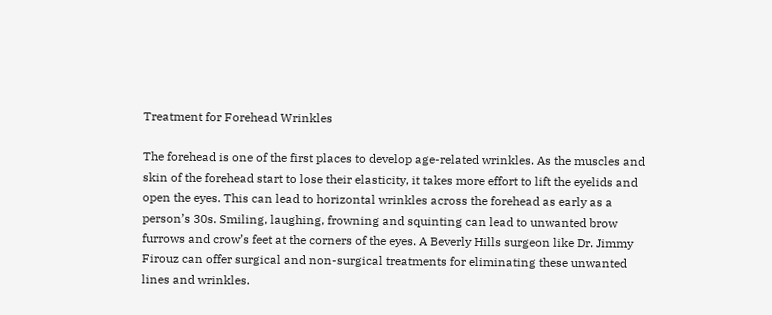Treatment for Forehead Wrinkles

The forehead is one of the first places to develop age-related wrinkles. As the muscles and skin of the forehead start to lose their elasticity, it takes more effort to lift the eyelids and open the eyes. This can lead to horizontal wrinkles across the forehead as early as a person’s 30s. Smiling, laughing, frowning and squinting can lead to unwanted brow furrows and crow’s feet at the corners of the eyes. A Beverly Hills surgeon like Dr. Jimmy Firouz can offer surgical and non-surgical treatments for eliminating these unwanted lines and wrinkles.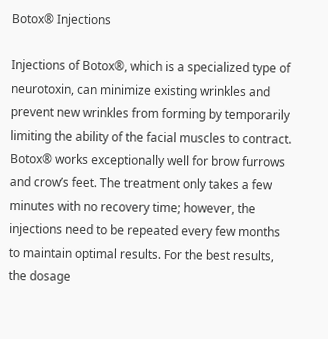Botox® Injections

Injections of Botox®, which is a specialized type of neurotoxin, can minimize existing wrinkles and prevent new wrinkles from forming by temporarily limiting the ability of the facial muscles to contract. Botox® works exceptionally well for brow furrows and crow’s feet. The treatment only takes a few minutes with no recovery time; however, the injections need to be repeated every few months to maintain optimal results. For the best results, the dosage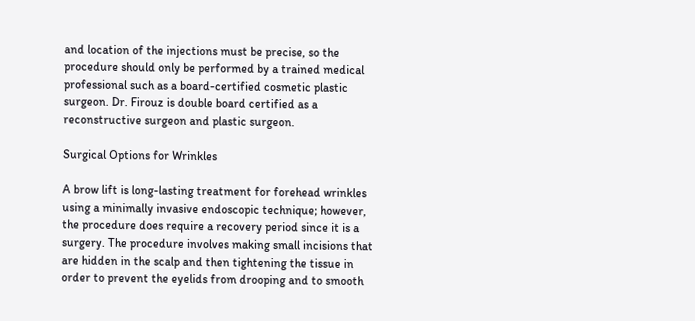and location of the injections must be precise, so the procedure should only be performed by a trained medical professional such as a board-certified cosmetic plastic surgeon. Dr. Firouz is double board certified as a reconstructive surgeon and plastic surgeon.

Surgical Options for Wrinkles

A brow lift is long-lasting treatment for forehead wrinkles using a minimally invasive endoscopic technique; however, the procedure does require a recovery period since it is a surgery. The procedure involves making small incisions that are hidden in the scalp and then tightening the tissue in order to prevent the eyelids from drooping and to smooth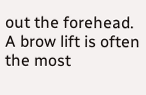out the forehead. A brow lift is often the most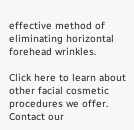effective method of eliminating horizontal forehead wrinkles.

Click here to learn about other facial cosmetic procedures we offer. Contact our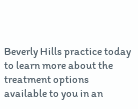Beverly Hills practice today to learn more about the treatment options available to you in an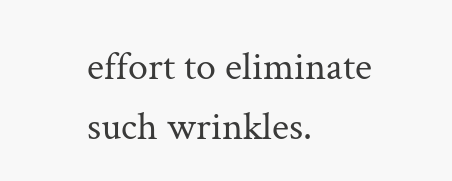effort to eliminate such wrinkles.